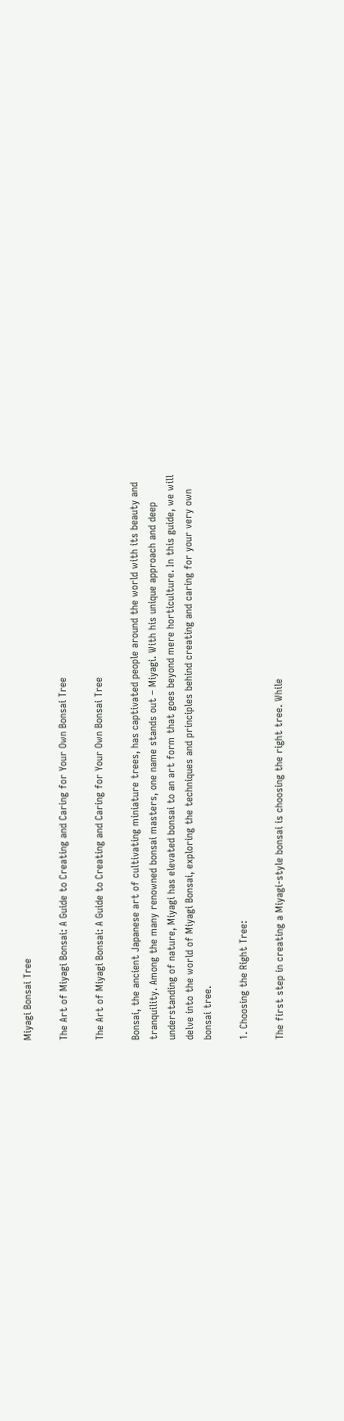Miyagi Bonsai Tree

The Art of Miyagi Bonsai: A Guide to Creating and Caring for Your Own Bonsai Tree

The Art of Miyagi Bonsai: A Guide to Creating and Caring for Your Own Bonsai Tree

Bonsai, the ancient Japanese art of cultivating miniature trees, has captivated people around the world with its beauty and tranquility. Among the many renowned bonsai masters, one name stands out – Miyagi. With his unique approach and deep understanding of nature, Miyagi has elevated bonsai to an art form that goes beyond mere horticulture. In this guide, we will delve into the world of Miyagi Bonsai, exploring the techniques and principles behind creating and caring for your very own bonsai tree.

1. Choosing the Right Tree:

The first step in creating a Miyagi-style bonsai is choosing the right tree. While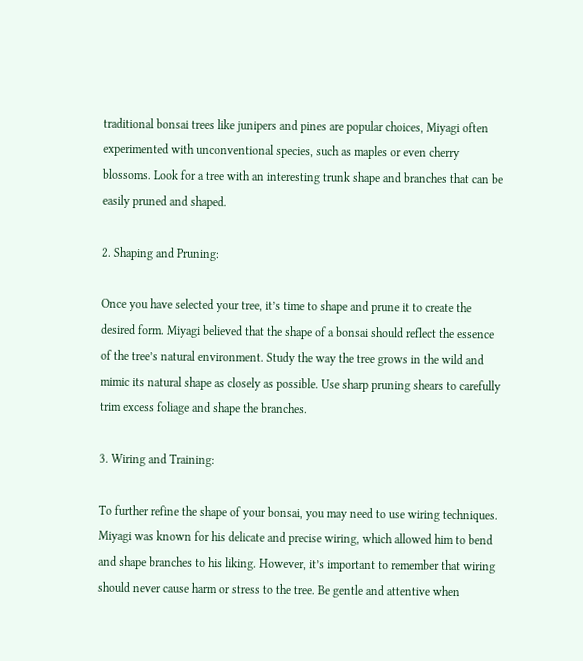traditional bonsai trees like junipers and pines are popular choices, Miyagi often experimented with unconventional species, such as maples or even cherry blossoms. Look for a tree with an interesting trunk shape and branches that can be easily pruned and shaped.

2. Shaping and Pruning:

Once you have selected your tree, it’s time to shape and prune it to create the desired form. Miyagi believed that the shape of a bonsai should reflect the essence of the tree’s natural environment. Study the way the tree grows in the wild and mimic its natural shape as closely as possible. Use sharp pruning shears to carefully trim excess foliage and shape the branches.

3. Wiring and Training:

To further refine the shape of your bonsai, you may need to use wiring techniques. Miyagi was known for his delicate and precise wiring, which allowed him to bend and shape branches to his liking. However, it’s important to remember that wiring should never cause harm or stress to the tree. Be gentle and attentive when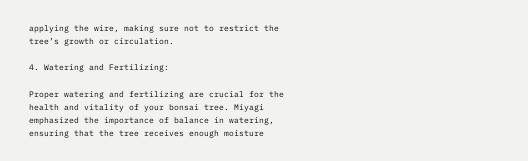applying the wire, making sure not to restrict the tree’s growth or circulation.

4. Watering and Fertilizing:

Proper watering and fertilizing are crucial for the health and vitality of your bonsai tree. Miyagi emphasized the importance of balance in watering, ensuring that the tree receives enough moisture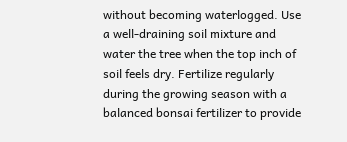without becoming waterlogged. Use a well-draining soil mixture and water the tree when the top inch of soil feels dry. Fertilize regularly during the growing season with a balanced bonsai fertilizer to provide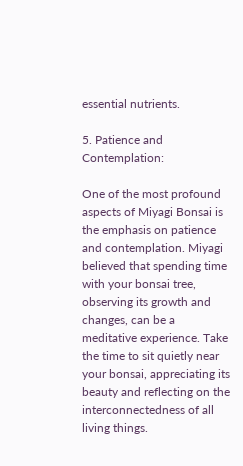essential nutrients.

5. Patience and Contemplation:

One of the most profound aspects of Miyagi Bonsai is the emphasis on patience and contemplation. Miyagi believed that spending time with your bonsai tree, observing its growth and changes, can be a meditative experience. Take the time to sit quietly near your bonsai, appreciating its beauty and reflecting on the interconnectedness of all living things.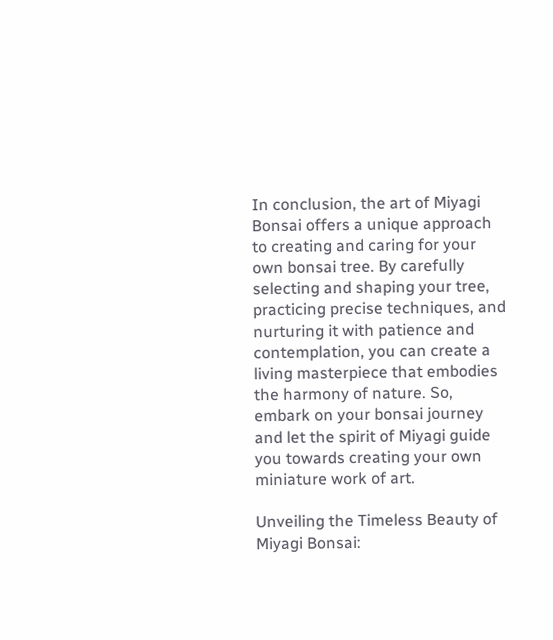In conclusion, the art of Miyagi Bonsai offers a unique approach to creating and caring for your own bonsai tree. By carefully selecting and shaping your tree, practicing precise techniques, and nurturing it with patience and contemplation, you can create a living masterpiece that embodies the harmony of nature. So, embark on your bonsai journey and let the spirit of Miyagi guide you towards creating your own miniature work of art.

Unveiling the Timeless Beauty of Miyagi Bonsai: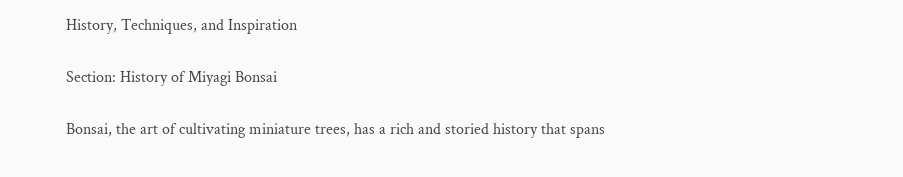History, Techniques, and Inspiration

Section: History of Miyagi Bonsai

Bonsai, the art of cultivating miniature trees, has a rich and storied history that spans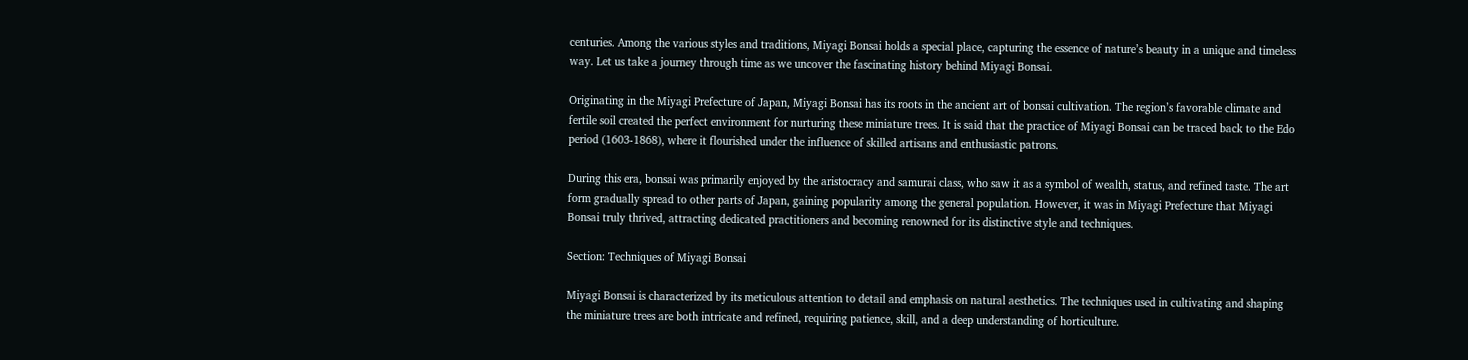centuries. Among the various styles and traditions, Miyagi Bonsai holds a special place, capturing the essence of nature’s beauty in a unique and timeless way. Let us take a journey through time as we uncover the fascinating history behind Miyagi Bonsai.

Originating in the Miyagi Prefecture of Japan, Miyagi Bonsai has its roots in the ancient art of bonsai cultivation. The region’s favorable climate and fertile soil created the perfect environment for nurturing these miniature trees. It is said that the practice of Miyagi Bonsai can be traced back to the Edo period (1603-1868), where it flourished under the influence of skilled artisans and enthusiastic patrons.

During this era, bonsai was primarily enjoyed by the aristocracy and samurai class, who saw it as a symbol of wealth, status, and refined taste. The art form gradually spread to other parts of Japan, gaining popularity among the general population. However, it was in Miyagi Prefecture that Miyagi Bonsai truly thrived, attracting dedicated practitioners and becoming renowned for its distinctive style and techniques.

Section: Techniques of Miyagi Bonsai

Miyagi Bonsai is characterized by its meticulous attention to detail and emphasis on natural aesthetics. The techniques used in cultivating and shaping the miniature trees are both intricate and refined, requiring patience, skill, and a deep understanding of horticulture.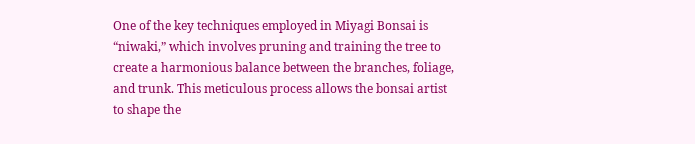One of the key techniques employed in Miyagi Bonsai is “niwaki,” which involves pruning and training the tree to create a harmonious balance between the branches, foliage, and trunk. This meticulous process allows the bonsai artist to shape the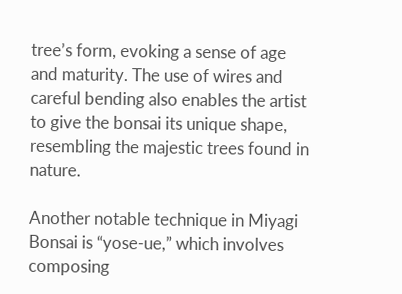tree’s form, evoking a sense of age and maturity. The use of wires and careful bending also enables the artist to give the bonsai its unique shape, resembling the majestic trees found in nature.

Another notable technique in Miyagi Bonsai is “yose-ue,” which involves composing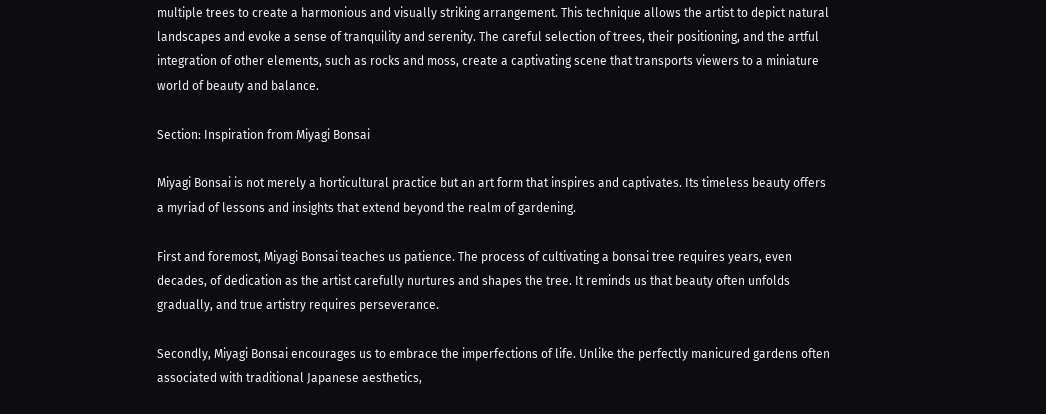multiple trees to create a harmonious and visually striking arrangement. This technique allows the artist to depict natural landscapes and evoke a sense of tranquility and serenity. The careful selection of trees, their positioning, and the artful integration of other elements, such as rocks and moss, create a captivating scene that transports viewers to a miniature world of beauty and balance.

Section: Inspiration from Miyagi Bonsai

Miyagi Bonsai is not merely a horticultural practice but an art form that inspires and captivates. Its timeless beauty offers a myriad of lessons and insights that extend beyond the realm of gardening.

First and foremost, Miyagi Bonsai teaches us patience. The process of cultivating a bonsai tree requires years, even decades, of dedication as the artist carefully nurtures and shapes the tree. It reminds us that beauty often unfolds gradually, and true artistry requires perseverance.

Secondly, Miyagi Bonsai encourages us to embrace the imperfections of life. Unlike the perfectly manicured gardens often associated with traditional Japanese aesthetics,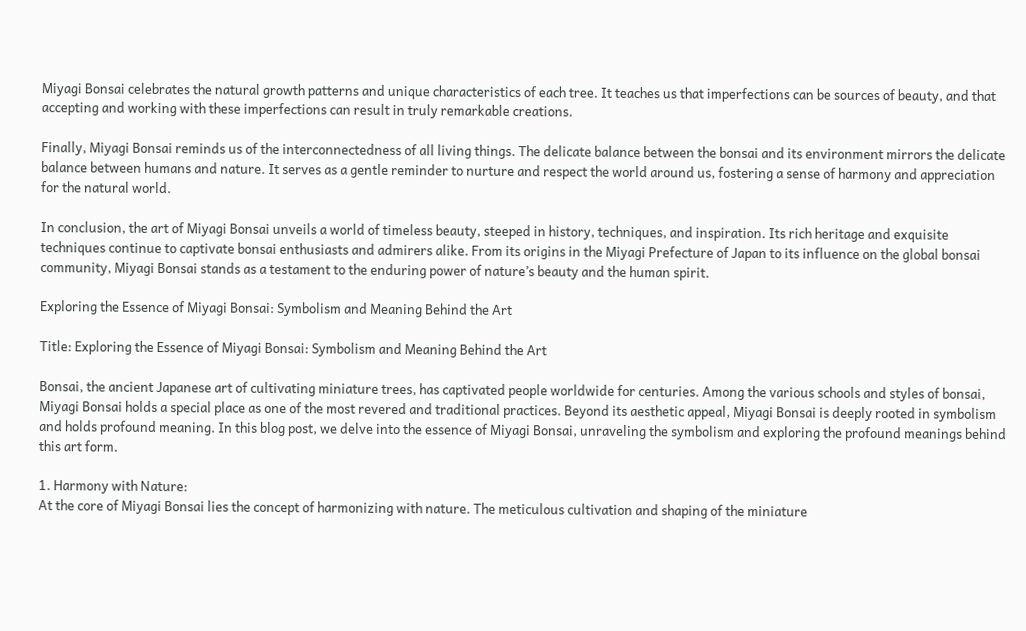Miyagi Bonsai celebrates the natural growth patterns and unique characteristics of each tree. It teaches us that imperfections can be sources of beauty, and that accepting and working with these imperfections can result in truly remarkable creations.

Finally, Miyagi Bonsai reminds us of the interconnectedness of all living things. The delicate balance between the bonsai and its environment mirrors the delicate balance between humans and nature. It serves as a gentle reminder to nurture and respect the world around us, fostering a sense of harmony and appreciation for the natural world.

In conclusion, the art of Miyagi Bonsai unveils a world of timeless beauty, steeped in history, techniques, and inspiration. Its rich heritage and exquisite techniques continue to captivate bonsai enthusiasts and admirers alike. From its origins in the Miyagi Prefecture of Japan to its influence on the global bonsai community, Miyagi Bonsai stands as a testament to the enduring power of nature’s beauty and the human spirit.

Exploring the Essence of Miyagi Bonsai: Symbolism and Meaning Behind the Art

Title: Exploring the Essence of Miyagi Bonsai: Symbolism and Meaning Behind the Art

Bonsai, the ancient Japanese art of cultivating miniature trees, has captivated people worldwide for centuries. Among the various schools and styles of bonsai, Miyagi Bonsai holds a special place as one of the most revered and traditional practices. Beyond its aesthetic appeal, Miyagi Bonsai is deeply rooted in symbolism and holds profound meaning. In this blog post, we delve into the essence of Miyagi Bonsai, unraveling the symbolism and exploring the profound meanings behind this art form.

1. Harmony with Nature:
At the core of Miyagi Bonsai lies the concept of harmonizing with nature. The meticulous cultivation and shaping of the miniature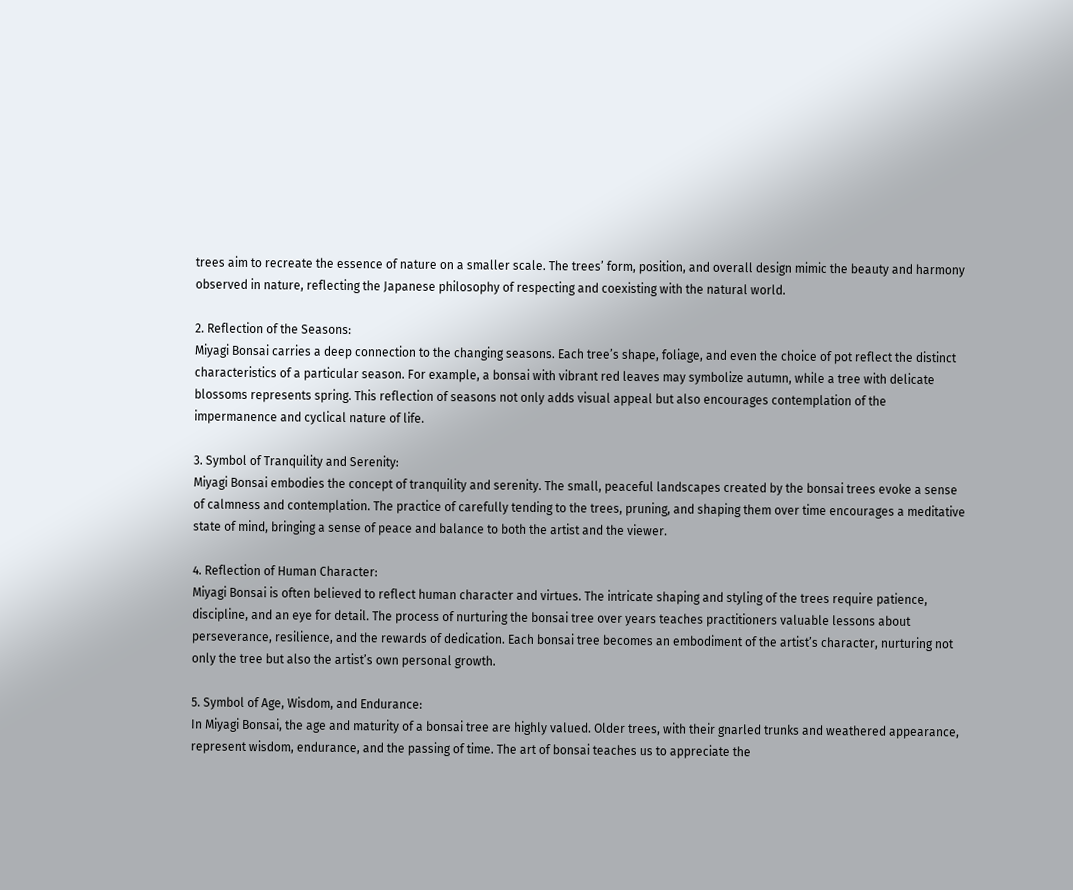trees aim to recreate the essence of nature on a smaller scale. The trees’ form, position, and overall design mimic the beauty and harmony observed in nature, reflecting the Japanese philosophy of respecting and coexisting with the natural world.

2. Reflection of the Seasons:
Miyagi Bonsai carries a deep connection to the changing seasons. Each tree’s shape, foliage, and even the choice of pot reflect the distinct characteristics of a particular season. For example, a bonsai with vibrant red leaves may symbolize autumn, while a tree with delicate blossoms represents spring. This reflection of seasons not only adds visual appeal but also encourages contemplation of the impermanence and cyclical nature of life.

3. Symbol of Tranquility and Serenity:
Miyagi Bonsai embodies the concept of tranquility and serenity. The small, peaceful landscapes created by the bonsai trees evoke a sense of calmness and contemplation. The practice of carefully tending to the trees, pruning, and shaping them over time encourages a meditative state of mind, bringing a sense of peace and balance to both the artist and the viewer.

4. Reflection of Human Character:
Miyagi Bonsai is often believed to reflect human character and virtues. The intricate shaping and styling of the trees require patience, discipline, and an eye for detail. The process of nurturing the bonsai tree over years teaches practitioners valuable lessons about perseverance, resilience, and the rewards of dedication. Each bonsai tree becomes an embodiment of the artist’s character, nurturing not only the tree but also the artist’s own personal growth.

5. Symbol of Age, Wisdom, and Endurance:
In Miyagi Bonsai, the age and maturity of a bonsai tree are highly valued. Older trees, with their gnarled trunks and weathered appearance, represent wisdom, endurance, and the passing of time. The art of bonsai teaches us to appreciate the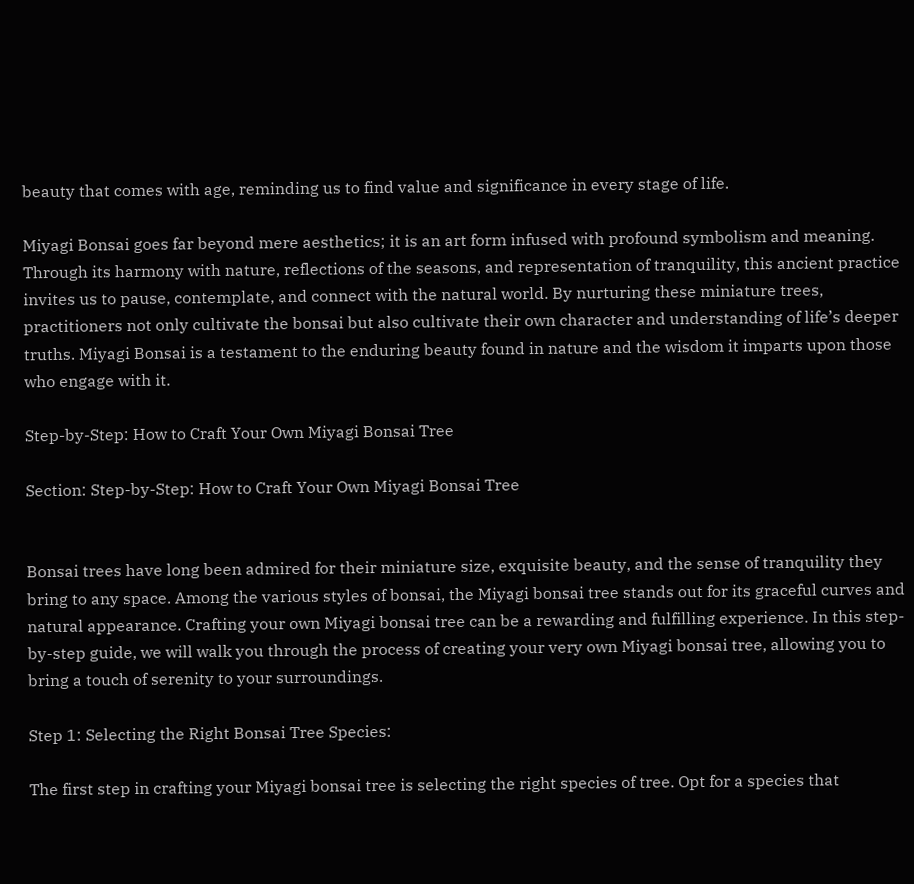beauty that comes with age, reminding us to find value and significance in every stage of life.

Miyagi Bonsai goes far beyond mere aesthetics; it is an art form infused with profound symbolism and meaning. Through its harmony with nature, reflections of the seasons, and representation of tranquility, this ancient practice invites us to pause, contemplate, and connect with the natural world. By nurturing these miniature trees, practitioners not only cultivate the bonsai but also cultivate their own character and understanding of life’s deeper truths. Miyagi Bonsai is a testament to the enduring beauty found in nature and the wisdom it imparts upon those who engage with it.

Step-by-Step: How to Craft Your Own Miyagi Bonsai Tree

Section: Step-by-Step: How to Craft Your Own Miyagi Bonsai Tree


Bonsai trees have long been admired for their miniature size, exquisite beauty, and the sense of tranquility they bring to any space. Among the various styles of bonsai, the Miyagi bonsai tree stands out for its graceful curves and natural appearance. Crafting your own Miyagi bonsai tree can be a rewarding and fulfilling experience. In this step-by-step guide, we will walk you through the process of creating your very own Miyagi bonsai tree, allowing you to bring a touch of serenity to your surroundings.

Step 1: Selecting the Right Bonsai Tree Species:

The first step in crafting your Miyagi bonsai tree is selecting the right species of tree. Opt for a species that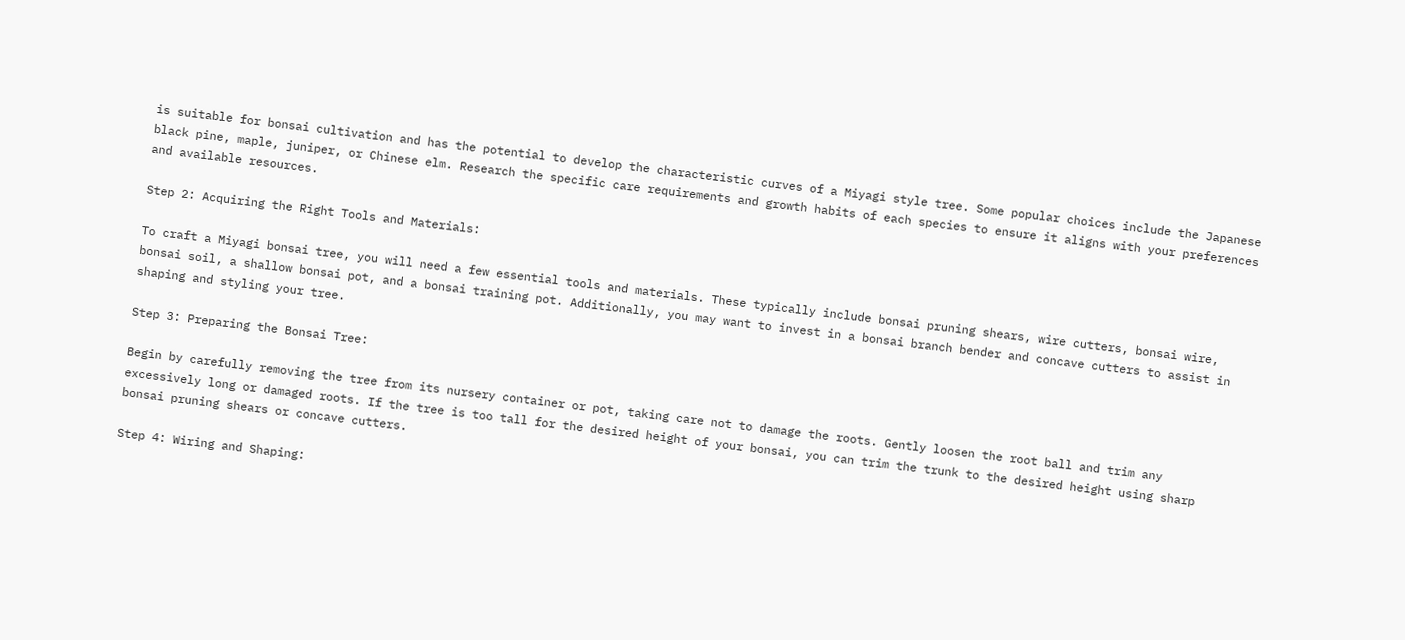is suitable for bonsai cultivation and has the potential to develop the characteristic curves of a Miyagi style tree. Some popular choices include the Japanese black pine, maple, juniper, or Chinese elm. Research the specific care requirements and growth habits of each species to ensure it aligns with your preferences and available resources.

Step 2: Acquiring the Right Tools and Materials:

To craft a Miyagi bonsai tree, you will need a few essential tools and materials. These typically include bonsai pruning shears, wire cutters, bonsai wire, bonsai soil, a shallow bonsai pot, and a bonsai training pot. Additionally, you may want to invest in a bonsai branch bender and concave cutters to assist in shaping and styling your tree.

Step 3: Preparing the Bonsai Tree:

Begin by carefully removing the tree from its nursery container or pot, taking care not to damage the roots. Gently loosen the root ball and trim any excessively long or damaged roots. If the tree is too tall for the desired height of your bonsai, you can trim the trunk to the desired height using sharp bonsai pruning shears or concave cutters.

Step 4: Wiring and Shaping: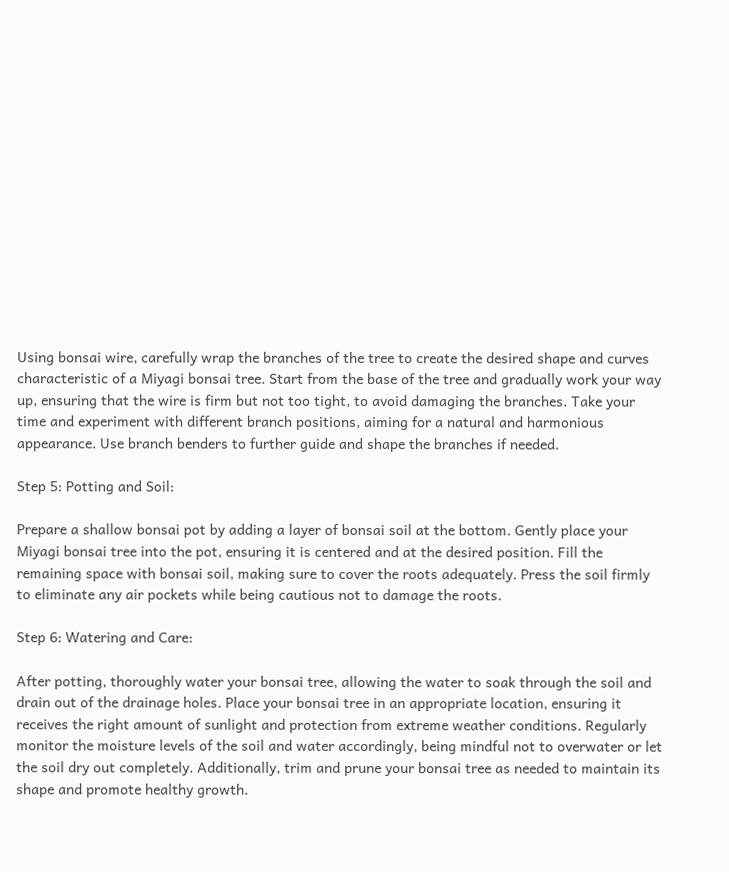Using bonsai wire, carefully wrap the branches of the tree to create the desired shape and curves characteristic of a Miyagi bonsai tree. Start from the base of the tree and gradually work your way up, ensuring that the wire is firm but not too tight, to avoid damaging the branches. Take your time and experiment with different branch positions, aiming for a natural and harmonious appearance. Use branch benders to further guide and shape the branches if needed.

Step 5: Potting and Soil:

Prepare a shallow bonsai pot by adding a layer of bonsai soil at the bottom. Gently place your Miyagi bonsai tree into the pot, ensuring it is centered and at the desired position. Fill the remaining space with bonsai soil, making sure to cover the roots adequately. Press the soil firmly to eliminate any air pockets while being cautious not to damage the roots.

Step 6: Watering and Care:

After potting, thoroughly water your bonsai tree, allowing the water to soak through the soil and drain out of the drainage holes. Place your bonsai tree in an appropriate location, ensuring it receives the right amount of sunlight and protection from extreme weather conditions. Regularly monitor the moisture levels of the soil and water accordingly, being mindful not to overwater or let the soil dry out completely. Additionally, trim and prune your bonsai tree as needed to maintain its shape and promote healthy growth.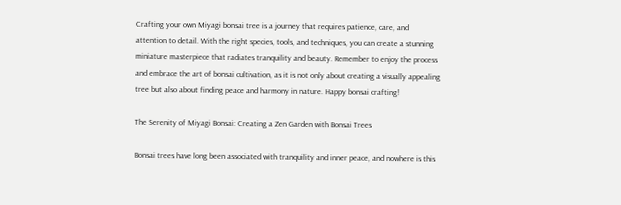Crafting your own Miyagi bonsai tree is a journey that requires patience, care, and attention to detail. With the right species, tools, and techniques, you can create a stunning miniature masterpiece that radiates tranquility and beauty. Remember to enjoy the process and embrace the art of bonsai cultivation, as it is not only about creating a visually appealing tree but also about finding peace and harmony in nature. Happy bonsai crafting!

The Serenity of Miyagi Bonsai: Creating a Zen Garden with Bonsai Trees

Bonsai trees have long been associated with tranquility and inner peace, and nowhere is this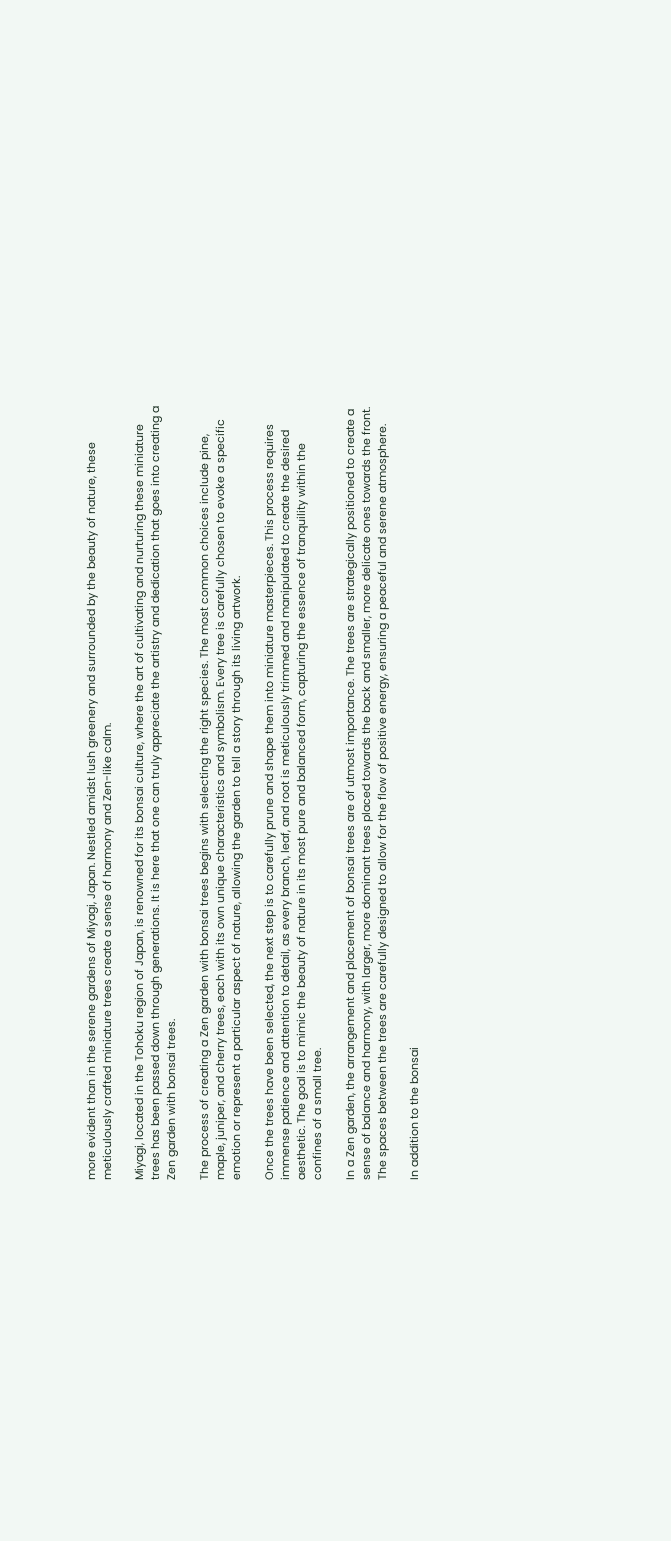more evident than in the serene gardens of Miyagi, Japan. Nestled amidst lush greenery and surrounded by the beauty of nature, these meticulously crafted miniature trees create a sense of harmony and Zen-like calm.

Miyagi, located in the Tohoku region of Japan, is renowned for its bonsai culture, where the art of cultivating and nurturing these miniature trees has been passed down through generations. It is here that one can truly appreciate the artistry and dedication that goes into creating a Zen garden with bonsai trees.

The process of creating a Zen garden with bonsai trees begins with selecting the right species. The most common choices include pine, maple, juniper, and cherry trees, each with its own unique characteristics and symbolism. Every tree is carefully chosen to evoke a specific emotion or represent a particular aspect of nature, allowing the garden to tell a story through its living artwork.

Once the trees have been selected, the next step is to carefully prune and shape them into miniature masterpieces. This process requires immense patience and attention to detail, as every branch, leaf, and root is meticulously trimmed and manipulated to create the desired aesthetic. The goal is to mimic the beauty of nature in its most pure and balanced form, capturing the essence of tranquility within the confines of a small tree.

In a Zen garden, the arrangement and placement of bonsai trees are of utmost importance. The trees are strategically positioned to create a sense of balance and harmony, with larger, more dominant trees placed towards the back and smaller, more delicate ones towards the front. The spaces between the trees are carefully designed to allow for the flow of positive energy, ensuring a peaceful and serene atmosphere.

In addition to the bonsai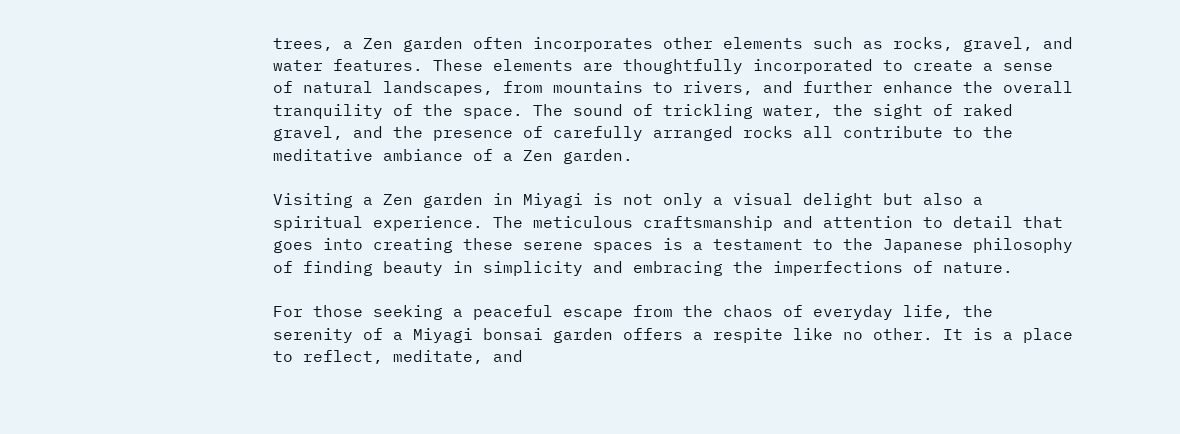trees, a Zen garden often incorporates other elements such as rocks, gravel, and water features. These elements are thoughtfully incorporated to create a sense of natural landscapes, from mountains to rivers, and further enhance the overall tranquility of the space. The sound of trickling water, the sight of raked gravel, and the presence of carefully arranged rocks all contribute to the meditative ambiance of a Zen garden.

Visiting a Zen garden in Miyagi is not only a visual delight but also a spiritual experience. The meticulous craftsmanship and attention to detail that goes into creating these serene spaces is a testament to the Japanese philosophy of finding beauty in simplicity and embracing the imperfections of nature.

For those seeking a peaceful escape from the chaos of everyday life, the serenity of a Miyagi bonsai garden offers a respite like no other. It is a place to reflect, meditate, and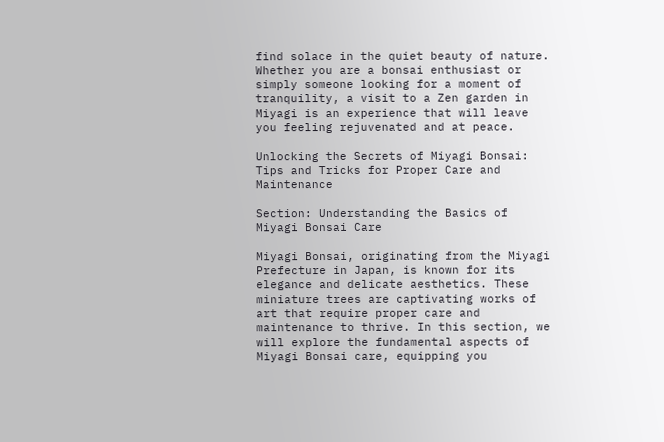find solace in the quiet beauty of nature. Whether you are a bonsai enthusiast or simply someone looking for a moment of tranquility, a visit to a Zen garden in Miyagi is an experience that will leave you feeling rejuvenated and at peace.

Unlocking the Secrets of Miyagi Bonsai: Tips and Tricks for Proper Care and Maintenance

Section: Understanding the Basics of Miyagi Bonsai Care

Miyagi Bonsai, originating from the Miyagi Prefecture in Japan, is known for its elegance and delicate aesthetics. These miniature trees are captivating works of art that require proper care and maintenance to thrive. In this section, we will explore the fundamental aspects of Miyagi Bonsai care, equipping you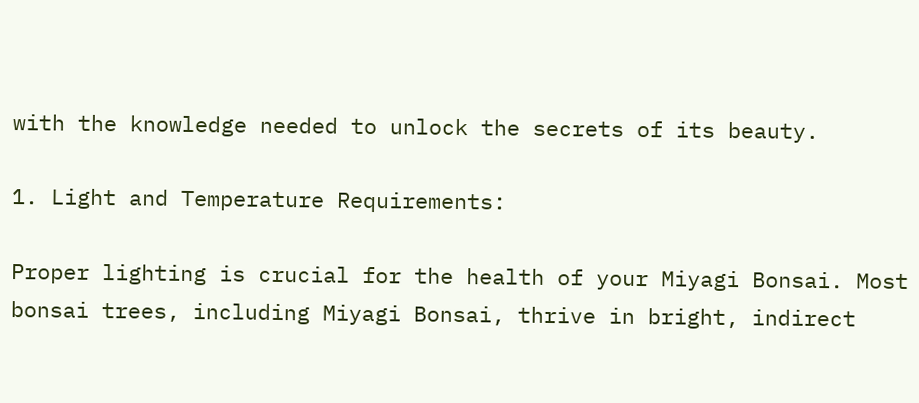with the knowledge needed to unlock the secrets of its beauty.

1. Light and Temperature Requirements:

Proper lighting is crucial for the health of your Miyagi Bonsai. Most bonsai trees, including Miyagi Bonsai, thrive in bright, indirect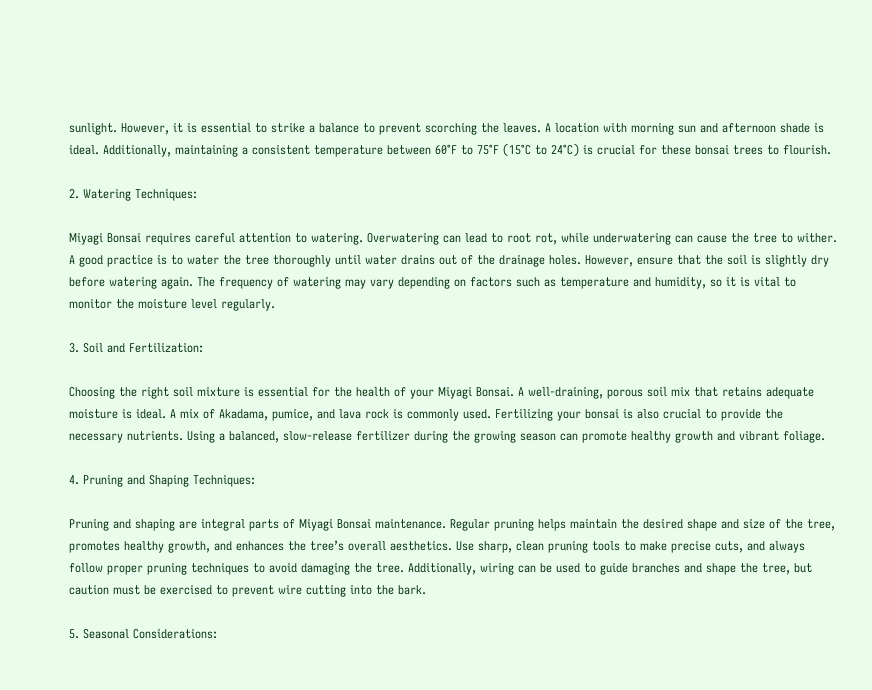sunlight. However, it is essential to strike a balance to prevent scorching the leaves. A location with morning sun and afternoon shade is ideal. Additionally, maintaining a consistent temperature between 60°F to 75°F (15°C to 24°C) is crucial for these bonsai trees to flourish.

2. Watering Techniques:

Miyagi Bonsai requires careful attention to watering. Overwatering can lead to root rot, while underwatering can cause the tree to wither. A good practice is to water the tree thoroughly until water drains out of the drainage holes. However, ensure that the soil is slightly dry before watering again. The frequency of watering may vary depending on factors such as temperature and humidity, so it is vital to monitor the moisture level regularly.

3. Soil and Fertilization:

Choosing the right soil mixture is essential for the health of your Miyagi Bonsai. A well-draining, porous soil mix that retains adequate moisture is ideal. A mix of Akadama, pumice, and lava rock is commonly used. Fertilizing your bonsai is also crucial to provide the necessary nutrients. Using a balanced, slow-release fertilizer during the growing season can promote healthy growth and vibrant foliage.

4. Pruning and Shaping Techniques:

Pruning and shaping are integral parts of Miyagi Bonsai maintenance. Regular pruning helps maintain the desired shape and size of the tree, promotes healthy growth, and enhances the tree’s overall aesthetics. Use sharp, clean pruning tools to make precise cuts, and always follow proper pruning techniques to avoid damaging the tree. Additionally, wiring can be used to guide branches and shape the tree, but caution must be exercised to prevent wire cutting into the bark.

5. Seasonal Considerations: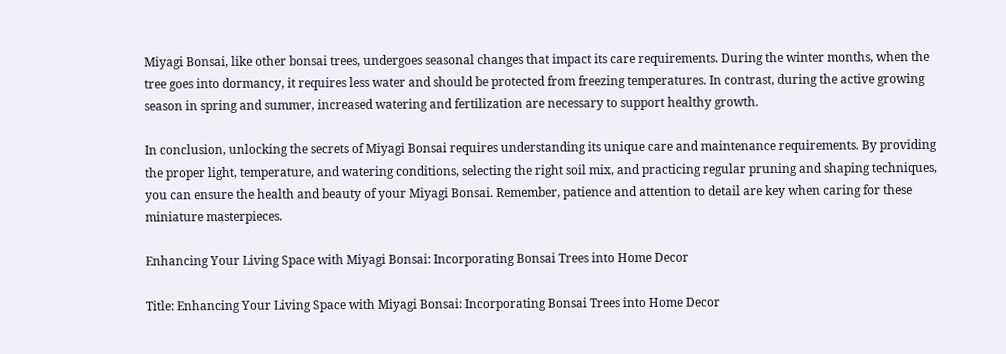Miyagi Bonsai, like other bonsai trees, undergoes seasonal changes that impact its care requirements. During the winter months, when the tree goes into dormancy, it requires less water and should be protected from freezing temperatures. In contrast, during the active growing season in spring and summer, increased watering and fertilization are necessary to support healthy growth.

In conclusion, unlocking the secrets of Miyagi Bonsai requires understanding its unique care and maintenance requirements. By providing the proper light, temperature, and watering conditions, selecting the right soil mix, and practicing regular pruning and shaping techniques, you can ensure the health and beauty of your Miyagi Bonsai. Remember, patience and attention to detail are key when caring for these miniature masterpieces.

Enhancing Your Living Space with Miyagi Bonsai: Incorporating Bonsai Trees into Home Decor

Title: Enhancing Your Living Space with Miyagi Bonsai: Incorporating Bonsai Trees into Home Decor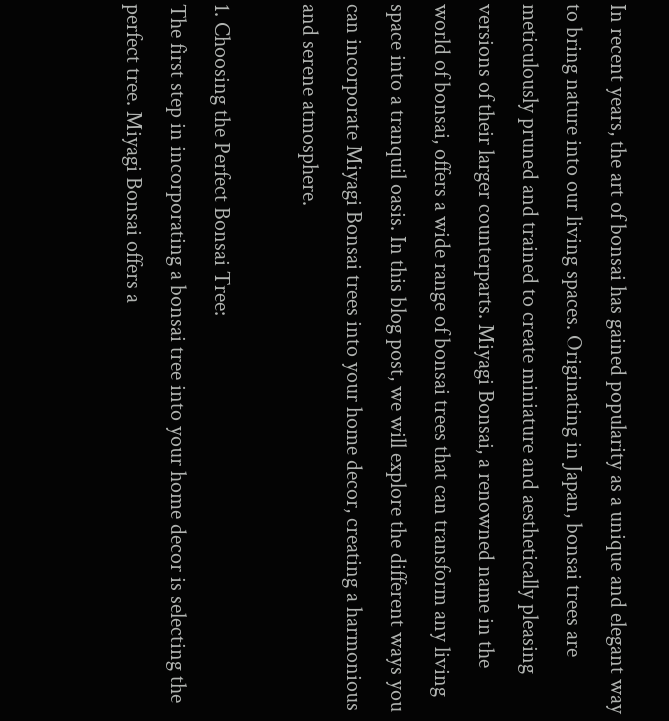In recent years, the art of bonsai has gained popularity as a unique and elegant way to bring nature into our living spaces. Originating in Japan, bonsai trees are meticulously pruned and trained to create miniature and aesthetically pleasing versions of their larger counterparts. Miyagi Bonsai, a renowned name in the world of bonsai, offers a wide range of bonsai trees that can transform any living space into a tranquil oasis. In this blog post, we will explore the different ways you can incorporate Miyagi Bonsai trees into your home decor, creating a harmonious and serene atmosphere.

1. Choosing the Perfect Bonsai Tree:
The first step in incorporating a bonsai tree into your home decor is selecting the perfect tree. Miyagi Bonsai offers a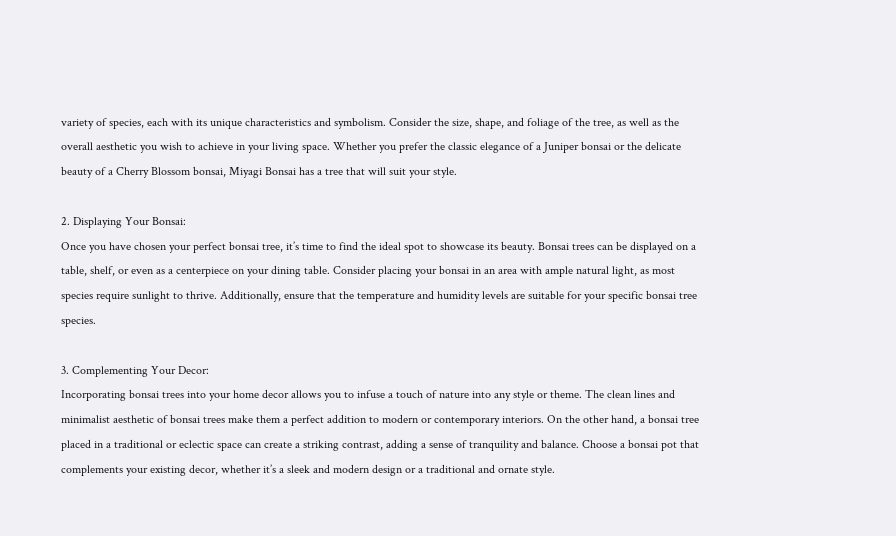variety of species, each with its unique characteristics and symbolism. Consider the size, shape, and foliage of the tree, as well as the overall aesthetic you wish to achieve in your living space. Whether you prefer the classic elegance of a Juniper bonsai or the delicate beauty of a Cherry Blossom bonsai, Miyagi Bonsai has a tree that will suit your style.

2. Displaying Your Bonsai:
Once you have chosen your perfect bonsai tree, it’s time to find the ideal spot to showcase its beauty. Bonsai trees can be displayed on a table, shelf, or even as a centerpiece on your dining table. Consider placing your bonsai in an area with ample natural light, as most species require sunlight to thrive. Additionally, ensure that the temperature and humidity levels are suitable for your specific bonsai tree species.

3. Complementing Your Decor:
Incorporating bonsai trees into your home decor allows you to infuse a touch of nature into any style or theme. The clean lines and minimalist aesthetic of bonsai trees make them a perfect addition to modern or contemporary interiors. On the other hand, a bonsai tree placed in a traditional or eclectic space can create a striking contrast, adding a sense of tranquility and balance. Choose a bonsai pot that complements your existing decor, whether it’s a sleek and modern design or a traditional and ornate style.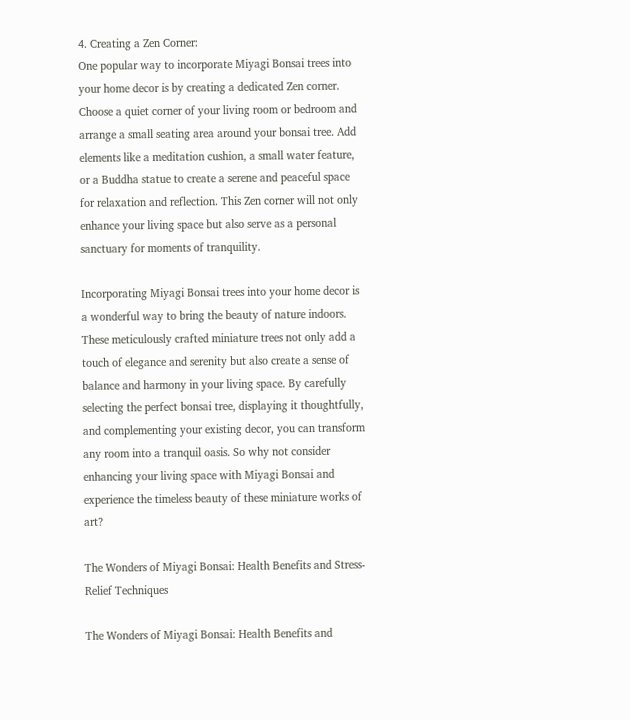4. Creating a Zen Corner:
One popular way to incorporate Miyagi Bonsai trees into your home decor is by creating a dedicated Zen corner. Choose a quiet corner of your living room or bedroom and arrange a small seating area around your bonsai tree. Add elements like a meditation cushion, a small water feature, or a Buddha statue to create a serene and peaceful space for relaxation and reflection. This Zen corner will not only enhance your living space but also serve as a personal sanctuary for moments of tranquility.

Incorporating Miyagi Bonsai trees into your home decor is a wonderful way to bring the beauty of nature indoors. These meticulously crafted miniature trees not only add a touch of elegance and serenity but also create a sense of balance and harmony in your living space. By carefully selecting the perfect bonsai tree, displaying it thoughtfully, and complementing your existing decor, you can transform any room into a tranquil oasis. So why not consider enhancing your living space with Miyagi Bonsai and experience the timeless beauty of these miniature works of art?

The Wonders of Miyagi Bonsai: Health Benefits and Stress-Relief Techniques

The Wonders of Miyagi Bonsai: Health Benefits and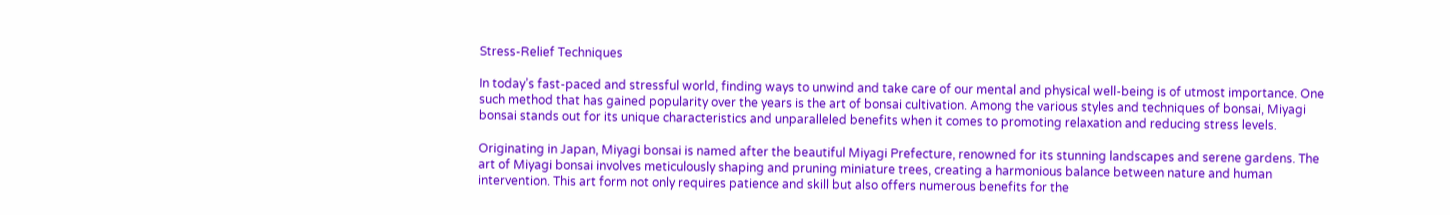Stress-Relief Techniques

In today’s fast-paced and stressful world, finding ways to unwind and take care of our mental and physical well-being is of utmost importance. One such method that has gained popularity over the years is the art of bonsai cultivation. Among the various styles and techniques of bonsai, Miyagi bonsai stands out for its unique characteristics and unparalleled benefits when it comes to promoting relaxation and reducing stress levels.

Originating in Japan, Miyagi bonsai is named after the beautiful Miyagi Prefecture, renowned for its stunning landscapes and serene gardens. The art of Miyagi bonsai involves meticulously shaping and pruning miniature trees, creating a harmonious balance between nature and human intervention. This art form not only requires patience and skill but also offers numerous benefits for the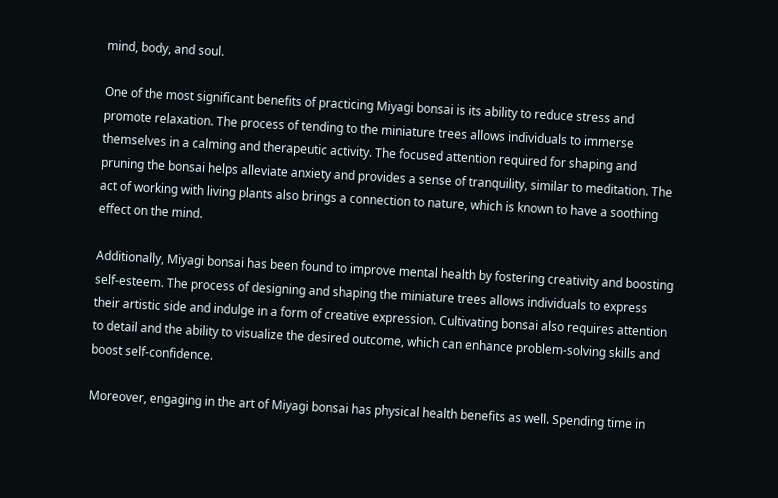mind, body, and soul.

One of the most significant benefits of practicing Miyagi bonsai is its ability to reduce stress and promote relaxation. The process of tending to the miniature trees allows individuals to immerse themselves in a calming and therapeutic activity. The focused attention required for shaping and pruning the bonsai helps alleviate anxiety and provides a sense of tranquility, similar to meditation. The act of working with living plants also brings a connection to nature, which is known to have a soothing effect on the mind.

Additionally, Miyagi bonsai has been found to improve mental health by fostering creativity and boosting self-esteem. The process of designing and shaping the miniature trees allows individuals to express their artistic side and indulge in a form of creative expression. Cultivating bonsai also requires attention to detail and the ability to visualize the desired outcome, which can enhance problem-solving skills and boost self-confidence.

Moreover, engaging in the art of Miyagi bonsai has physical health benefits as well. Spending time in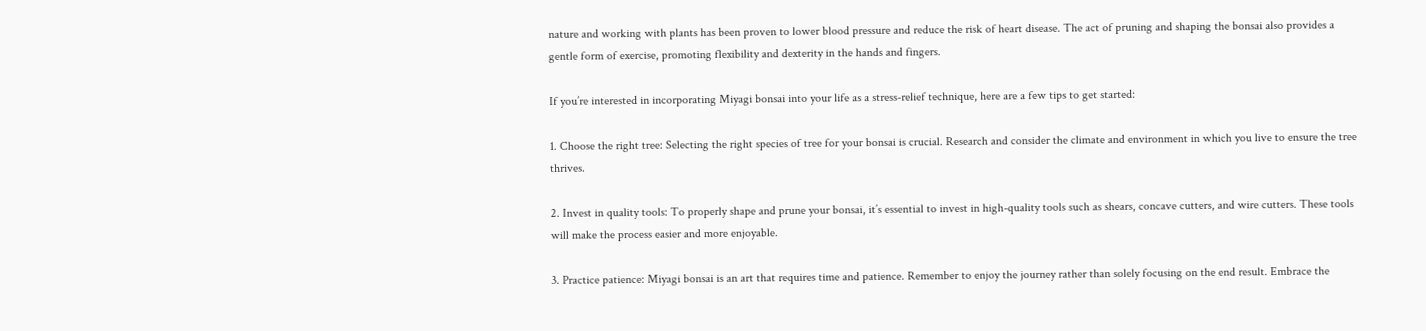nature and working with plants has been proven to lower blood pressure and reduce the risk of heart disease. The act of pruning and shaping the bonsai also provides a gentle form of exercise, promoting flexibility and dexterity in the hands and fingers.

If you’re interested in incorporating Miyagi bonsai into your life as a stress-relief technique, here are a few tips to get started:

1. Choose the right tree: Selecting the right species of tree for your bonsai is crucial. Research and consider the climate and environment in which you live to ensure the tree thrives.

2. Invest in quality tools: To properly shape and prune your bonsai, it’s essential to invest in high-quality tools such as shears, concave cutters, and wire cutters. These tools will make the process easier and more enjoyable.

3. Practice patience: Miyagi bonsai is an art that requires time and patience. Remember to enjoy the journey rather than solely focusing on the end result. Embrace the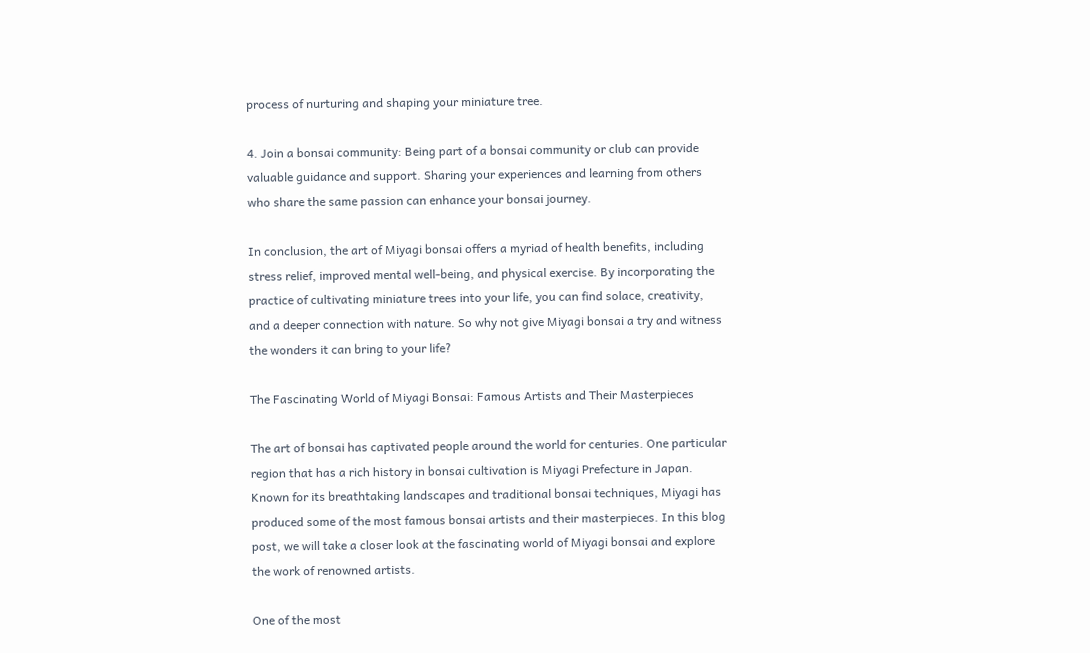process of nurturing and shaping your miniature tree.

4. Join a bonsai community: Being part of a bonsai community or club can provide valuable guidance and support. Sharing your experiences and learning from others who share the same passion can enhance your bonsai journey.

In conclusion, the art of Miyagi bonsai offers a myriad of health benefits, including stress relief, improved mental well-being, and physical exercise. By incorporating the practice of cultivating miniature trees into your life, you can find solace, creativity, and a deeper connection with nature. So why not give Miyagi bonsai a try and witness the wonders it can bring to your life?

The Fascinating World of Miyagi Bonsai: Famous Artists and Their Masterpieces

The art of bonsai has captivated people around the world for centuries. One particular region that has a rich history in bonsai cultivation is Miyagi Prefecture in Japan. Known for its breathtaking landscapes and traditional bonsai techniques, Miyagi has produced some of the most famous bonsai artists and their masterpieces. In this blog post, we will take a closer look at the fascinating world of Miyagi bonsai and explore the work of renowned artists.

One of the most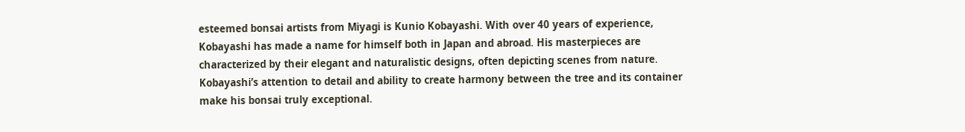esteemed bonsai artists from Miyagi is Kunio Kobayashi. With over 40 years of experience, Kobayashi has made a name for himself both in Japan and abroad. His masterpieces are characterized by their elegant and naturalistic designs, often depicting scenes from nature. Kobayashi’s attention to detail and ability to create harmony between the tree and its container make his bonsai truly exceptional.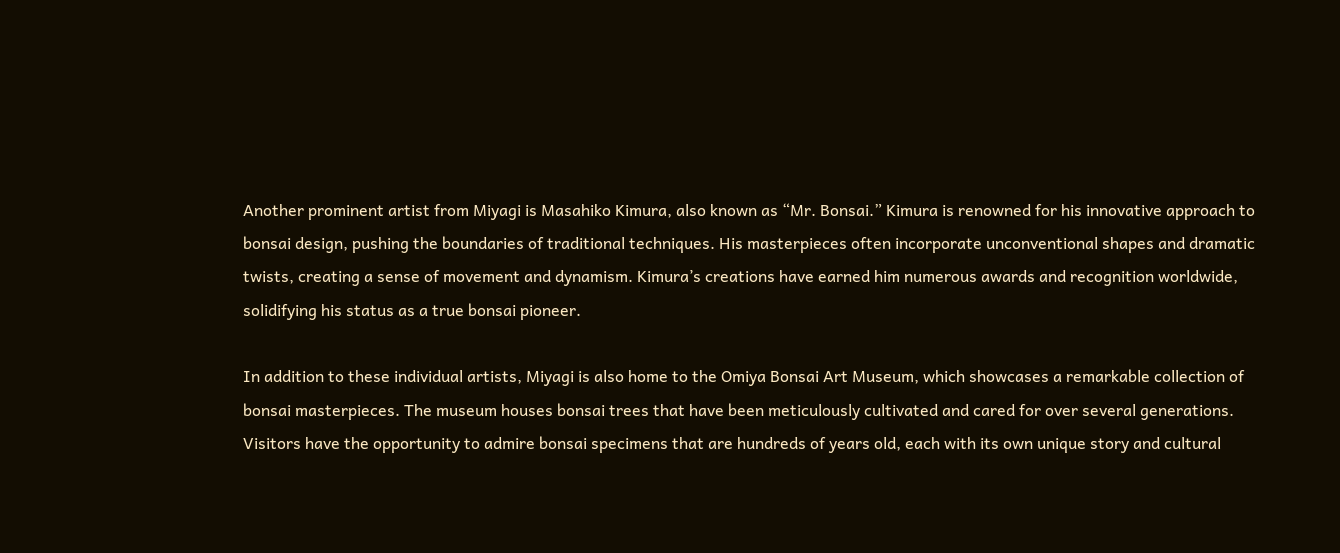Another prominent artist from Miyagi is Masahiko Kimura, also known as “Mr. Bonsai.” Kimura is renowned for his innovative approach to bonsai design, pushing the boundaries of traditional techniques. His masterpieces often incorporate unconventional shapes and dramatic twists, creating a sense of movement and dynamism. Kimura’s creations have earned him numerous awards and recognition worldwide, solidifying his status as a true bonsai pioneer.

In addition to these individual artists, Miyagi is also home to the Omiya Bonsai Art Museum, which showcases a remarkable collection of bonsai masterpieces. The museum houses bonsai trees that have been meticulously cultivated and cared for over several generations. Visitors have the opportunity to admire bonsai specimens that are hundreds of years old, each with its own unique story and cultural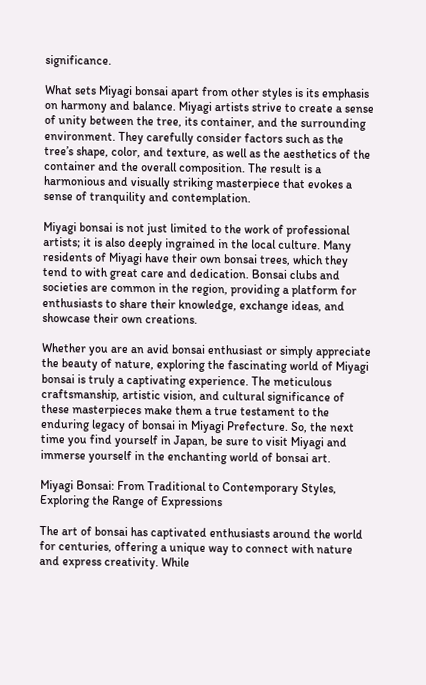significance.

What sets Miyagi bonsai apart from other styles is its emphasis on harmony and balance. Miyagi artists strive to create a sense of unity between the tree, its container, and the surrounding environment. They carefully consider factors such as the tree’s shape, color, and texture, as well as the aesthetics of the container and the overall composition. The result is a harmonious and visually striking masterpiece that evokes a sense of tranquility and contemplation.

Miyagi bonsai is not just limited to the work of professional artists; it is also deeply ingrained in the local culture. Many residents of Miyagi have their own bonsai trees, which they tend to with great care and dedication. Bonsai clubs and societies are common in the region, providing a platform for enthusiasts to share their knowledge, exchange ideas, and showcase their own creations.

Whether you are an avid bonsai enthusiast or simply appreciate the beauty of nature, exploring the fascinating world of Miyagi bonsai is truly a captivating experience. The meticulous craftsmanship, artistic vision, and cultural significance of these masterpieces make them a true testament to the enduring legacy of bonsai in Miyagi Prefecture. So, the next time you find yourself in Japan, be sure to visit Miyagi and immerse yourself in the enchanting world of bonsai art.

Miyagi Bonsai: From Traditional to Contemporary Styles, Exploring the Range of Expressions

The art of bonsai has captivated enthusiasts around the world for centuries, offering a unique way to connect with nature and express creativity. While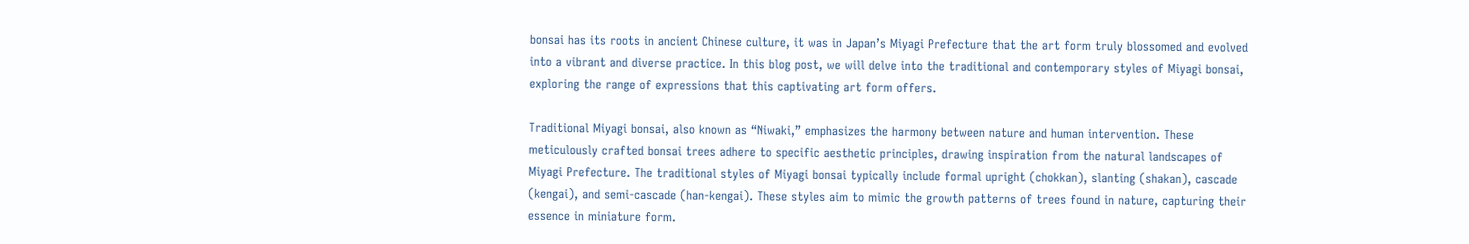bonsai has its roots in ancient Chinese culture, it was in Japan’s Miyagi Prefecture that the art form truly blossomed and evolved into a vibrant and diverse practice. In this blog post, we will delve into the traditional and contemporary styles of Miyagi bonsai, exploring the range of expressions that this captivating art form offers.

Traditional Miyagi bonsai, also known as “Niwaki,” emphasizes the harmony between nature and human intervention. These meticulously crafted bonsai trees adhere to specific aesthetic principles, drawing inspiration from the natural landscapes of Miyagi Prefecture. The traditional styles of Miyagi bonsai typically include formal upright (chokkan), slanting (shakan), cascade (kengai), and semi-cascade (han-kengai). These styles aim to mimic the growth patterns of trees found in nature, capturing their essence in miniature form.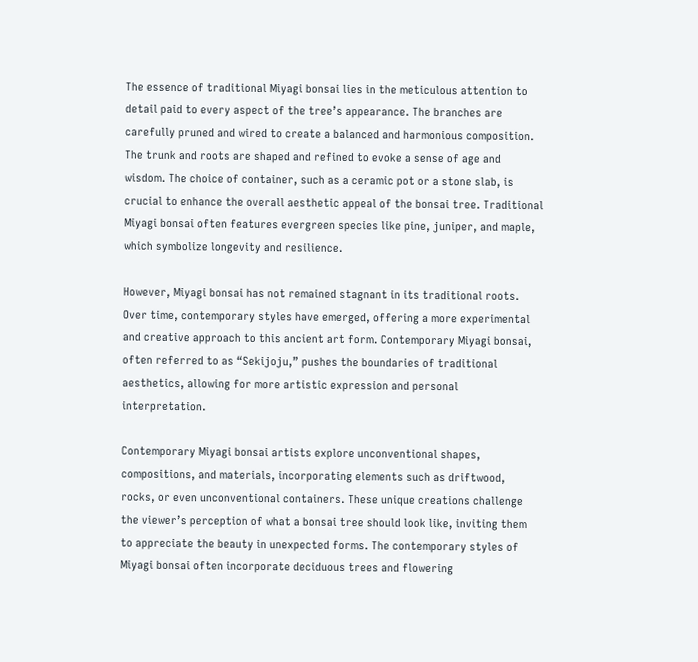The essence of traditional Miyagi bonsai lies in the meticulous attention to detail paid to every aspect of the tree’s appearance. The branches are carefully pruned and wired to create a balanced and harmonious composition. The trunk and roots are shaped and refined to evoke a sense of age and wisdom. The choice of container, such as a ceramic pot or a stone slab, is crucial to enhance the overall aesthetic appeal of the bonsai tree. Traditional Miyagi bonsai often features evergreen species like pine, juniper, and maple, which symbolize longevity and resilience.

However, Miyagi bonsai has not remained stagnant in its traditional roots. Over time, contemporary styles have emerged, offering a more experimental and creative approach to this ancient art form. Contemporary Miyagi bonsai, often referred to as “Sekijoju,” pushes the boundaries of traditional aesthetics, allowing for more artistic expression and personal interpretation.

Contemporary Miyagi bonsai artists explore unconventional shapes, compositions, and materials, incorporating elements such as driftwood, rocks, or even unconventional containers. These unique creations challenge the viewer’s perception of what a bonsai tree should look like, inviting them to appreciate the beauty in unexpected forms. The contemporary styles of Miyagi bonsai often incorporate deciduous trees and flowering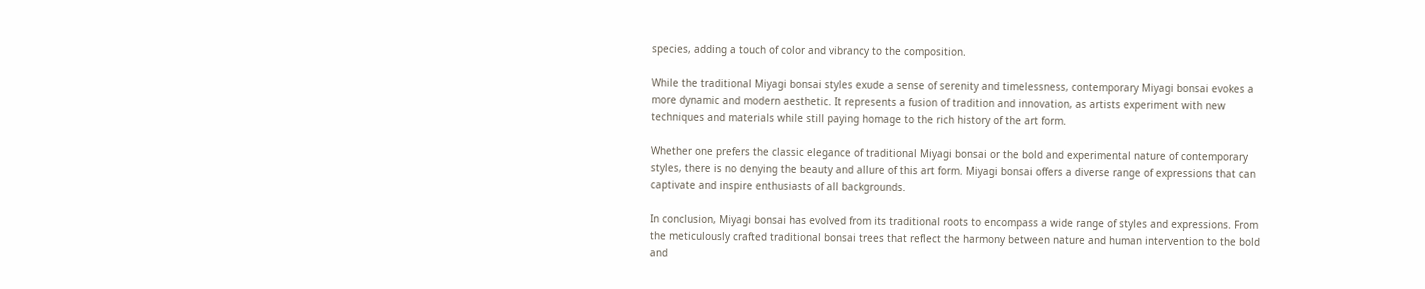species, adding a touch of color and vibrancy to the composition.

While the traditional Miyagi bonsai styles exude a sense of serenity and timelessness, contemporary Miyagi bonsai evokes a more dynamic and modern aesthetic. It represents a fusion of tradition and innovation, as artists experiment with new techniques and materials while still paying homage to the rich history of the art form.

Whether one prefers the classic elegance of traditional Miyagi bonsai or the bold and experimental nature of contemporary styles, there is no denying the beauty and allure of this art form. Miyagi bonsai offers a diverse range of expressions that can captivate and inspire enthusiasts of all backgrounds.

In conclusion, Miyagi bonsai has evolved from its traditional roots to encompass a wide range of styles and expressions. From the meticulously crafted traditional bonsai trees that reflect the harmony between nature and human intervention to the bold and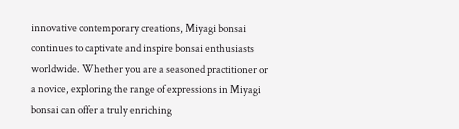innovative contemporary creations, Miyagi bonsai continues to captivate and inspire bonsai enthusiasts worldwide. Whether you are a seasoned practitioner or a novice, exploring the range of expressions in Miyagi bonsai can offer a truly enriching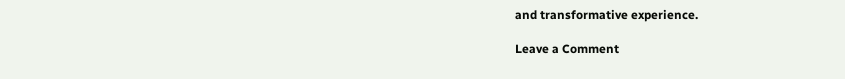and transformative experience.

Leave a Comment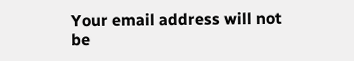Your email address will not be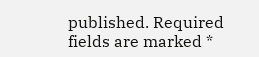published. Required fields are marked *